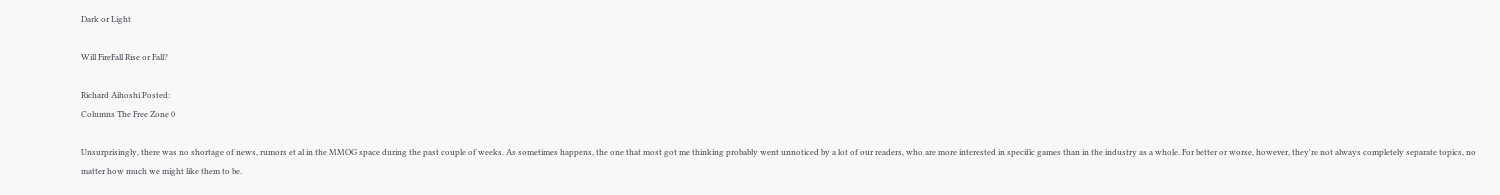Dark or Light

Will FireFall Rise or Fall?

Richard Aihoshi Posted:
Columns The Free Zone 0

Unsurprisingly, there was no shortage of news, rumors et al in the MMOG space during the past couple of weeks. As sometimes happens, the one that most got me thinking probably went unnoticed by a lot of our readers, who are more interested in specific games than in the industry as a whole. For better or worse, however, they're not always completely separate topics, no matter how much we might like them to be.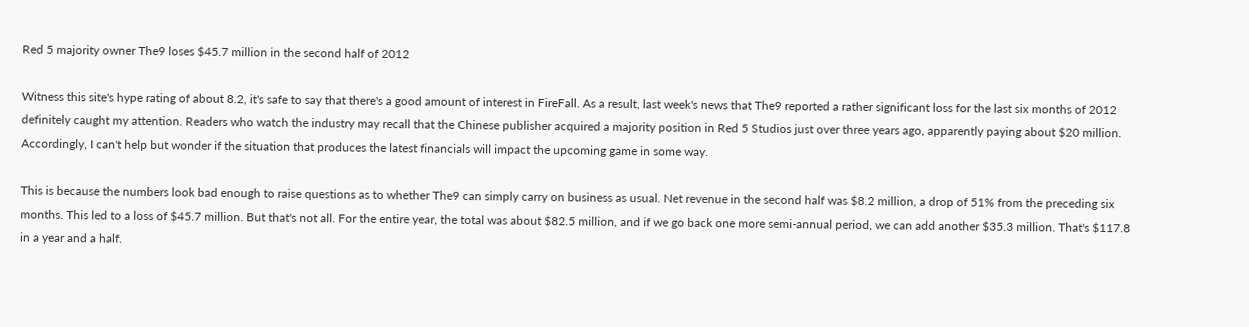Red 5 majority owner The9 loses $45.7 million in the second half of 2012

Witness this site's hype rating of about 8.2, it's safe to say that there's a good amount of interest in FireFall. As a result, last week's news that The9 reported a rather significant loss for the last six months of 2012 definitely caught my attention. Readers who watch the industry may recall that the Chinese publisher acquired a majority position in Red 5 Studios just over three years ago, apparently paying about $20 million. Accordingly, I can't help but wonder if the situation that produces the latest financials will impact the upcoming game in some way.

This is because the numbers look bad enough to raise questions as to whether The9 can simply carry on business as usual. Net revenue in the second half was $8.2 million, a drop of 51% from the preceding six months. This led to a loss of $45.7 million. But that's not all. For the entire year, the total was about $82.5 million, and if we go back one more semi-annual period, we can add another $35.3 million. That's $117.8 in a year and a half.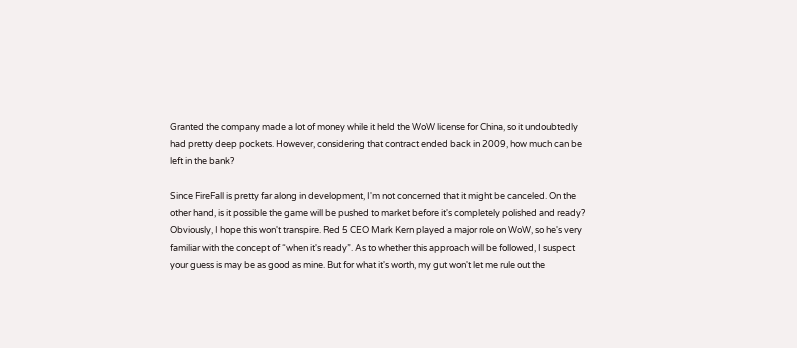Granted the company made a lot of money while it held the WoW license for China, so it undoubtedly had pretty deep pockets. However, considering that contract ended back in 2009, how much can be left in the bank?

Since FireFall is pretty far along in development, I'm not concerned that it might be canceled. On the other hand, is it possible the game will be pushed to market before it's completely polished and ready? Obviously, I hope this won't transpire. Red 5 CEO Mark Kern played a major role on WoW, so he's very familiar with the concept of “when it's ready”. As to whether this approach will be followed, I suspect your guess is may be as good as mine. But for what it's worth, my gut won't let me rule out the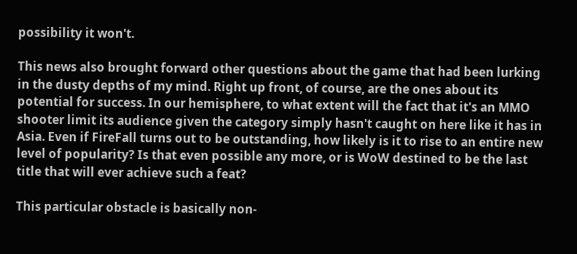possibility it won't.

This news also brought forward other questions about the game that had been lurking in the dusty depths of my mind. Right up front, of course, are the ones about its potential for success. In our hemisphere, to what extent will the fact that it's an MMO shooter limit its audience given the category simply hasn't caught on here like it has in Asia. Even if FireFall turns out to be outstanding, how likely is it to rise to an entire new level of popularity? Is that even possible any more, or is WoW destined to be the last title that will ever achieve such a feat?

This particular obstacle is basically non-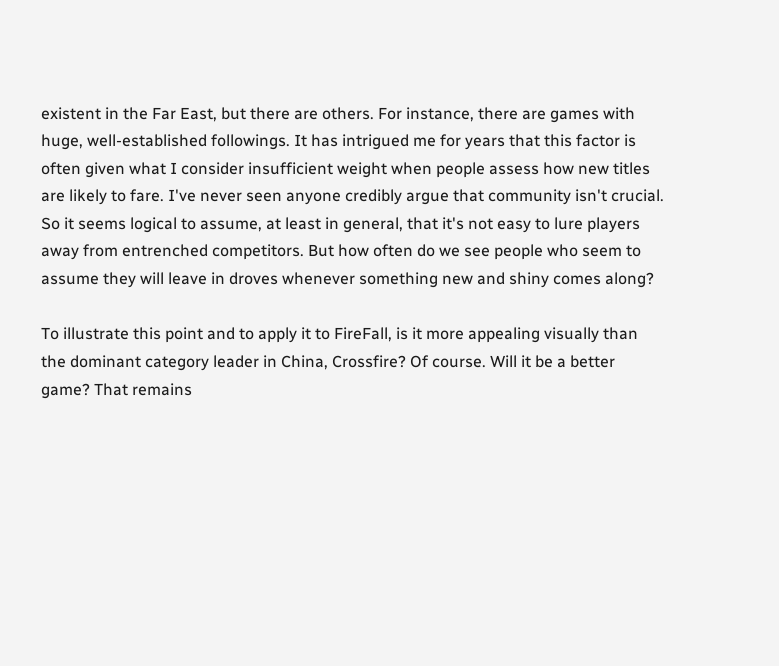existent in the Far East, but there are others. For instance, there are games with huge, well-established followings. It has intrigued me for years that this factor is often given what I consider insufficient weight when people assess how new titles are likely to fare. I've never seen anyone credibly argue that community isn't crucial. So it seems logical to assume, at least in general, that it's not easy to lure players away from entrenched competitors. But how often do we see people who seem to assume they will leave in droves whenever something new and shiny comes along?

To illustrate this point and to apply it to FireFall, is it more appealing visually than the dominant category leader in China, Crossfire? Of course. Will it be a better game? That remains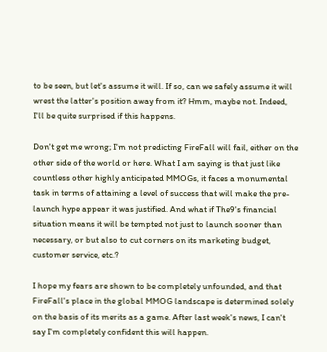to be seen, but let's assume it will. If so, can we safely assume it will wrest the latter's position away from it? Hmm, maybe not. Indeed, I'll be quite surprised if this happens.

Don't get me wrong; I'm not predicting FireFall will fail, either on the other side of the world or here. What I am saying is that just like countless other highly anticipated MMOGs, it faces a monumental task in terms of attaining a level of success that will make the pre-launch hype appear it was justified. And what if The9's financial situation means it will be tempted not just to launch sooner than necessary, or but also to cut corners on its marketing budget, customer service, etc.?

I hope my fears are shown to be completely unfounded, and that FireFall's place in the global MMOG landscape is determined solely on the basis of its merits as a game. After last week's news, I can't say I'm completely confident this will happen.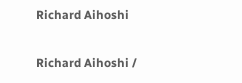Richard Aihoshi

Richard Aihoshi /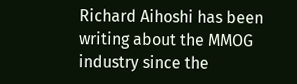Richard Aihoshi has been writing about the MMOG industry since the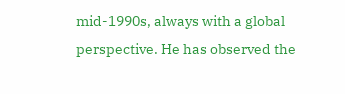mid-1990s, always with a global perspective. He has observed the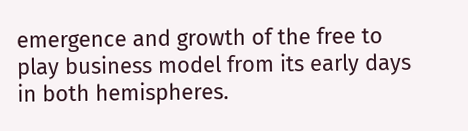emergence and growth of the free to play business model from its early days in both hemispheres.